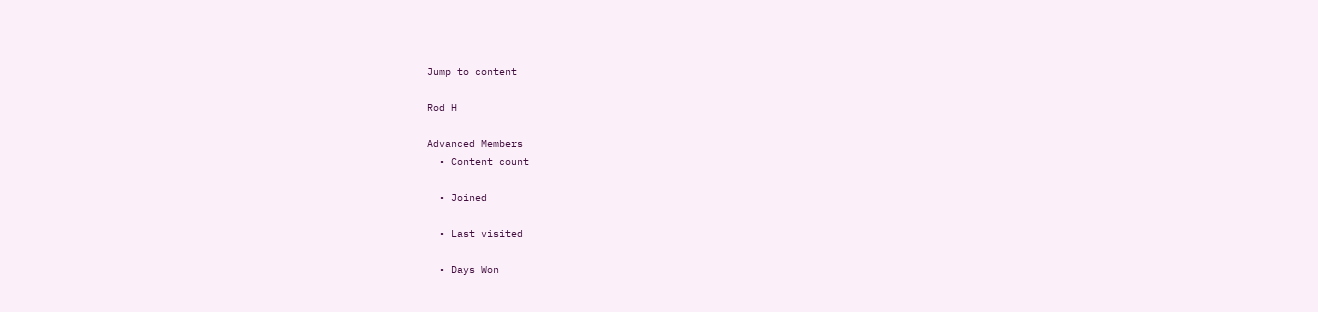Jump to content

Rod H

Advanced Members
  • Content count

  • Joined

  • Last visited

  • Days Won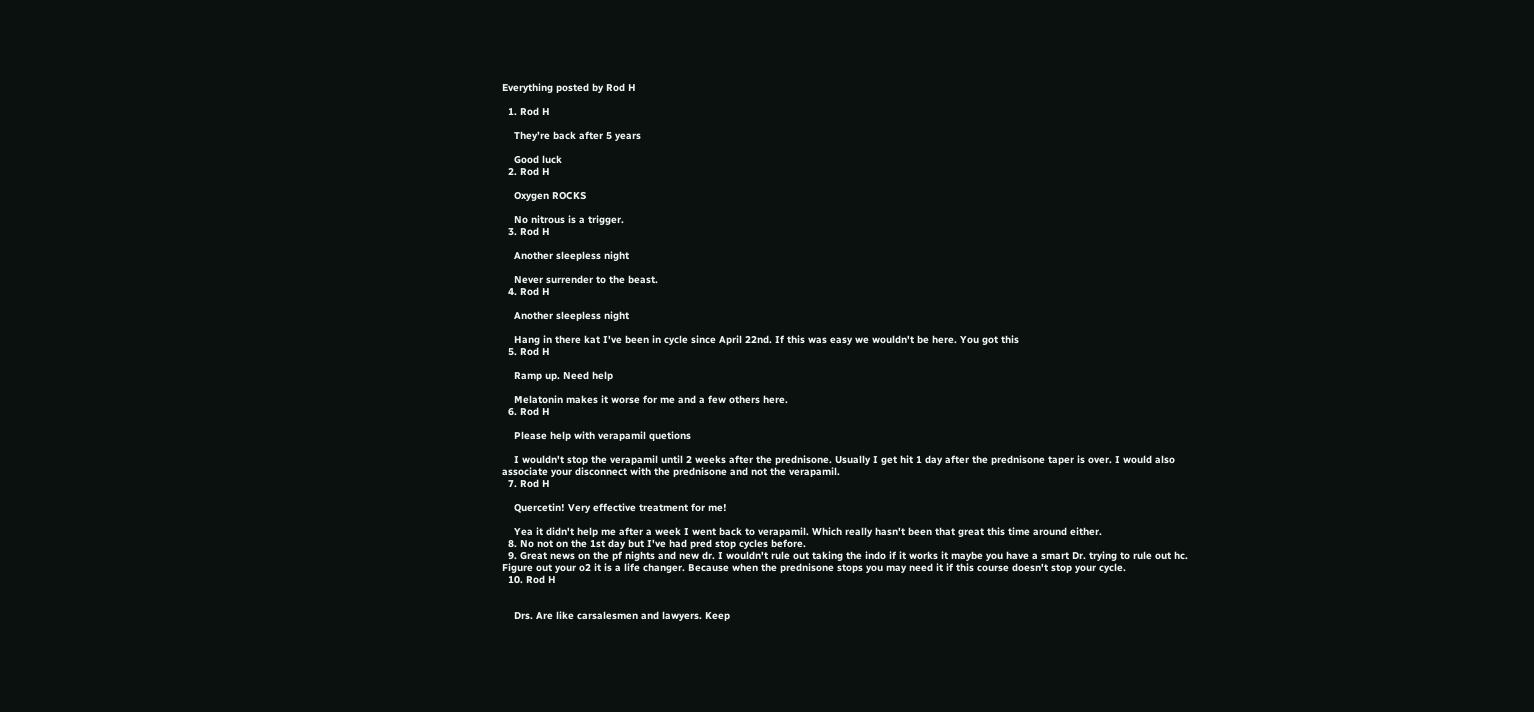Everything posted by Rod H

  1. Rod H

    They’re back after 5 years

    Good luck
  2. Rod H

    Oxygen ROCKS

    No nitrous is a trigger.
  3. Rod H

    Another sleepless night

    Never surrender to the beast.
  4. Rod H

    Another sleepless night

    Hang in there kat I've been in cycle since April 22nd. If this was easy we wouldn't be here. You got this
  5. Rod H

    Ramp up. Need help

    Melatonin makes it worse for me and a few others here.
  6. Rod H

    Please help with verapamil quetions

    I wouldn't stop the verapamil until 2 weeks after the prednisone. Usually I get hit 1 day after the prednisone taper is over. I would also associate your disconnect with the prednisone and not the verapamil.
  7. Rod H

    Quercetin! Very effective treatment for me!

    Yea it didn't help me after a week I went back to verapamil. Which really hasn't been that great this time around either.
  8. No not on the 1st day but I've had pred stop cycles before.
  9. Great news on the pf nights and new dr. I wouldn't rule out taking the indo if it works it maybe you have a smart Dr. trying to rule out hc. Figure out your o2 it is a life changer. Because when the prednisone stops you may need it if this course doesn't stop your cycle.
  10. Rod H


    Drs. Are like carsalesmen and lawyers. Keep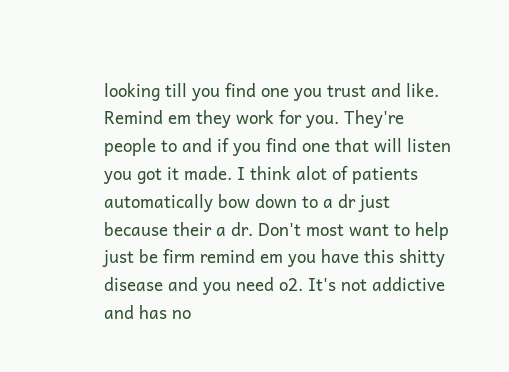looking till you find one you trust and like. Remind em they work for you. They're people to and if you find one that will listen you got it made. I think alot of patients automatically bow down to a dr just because their a dr. Don't most want to help just be firm remind em you have this shitty disease and you need o2. It's not addictive and has no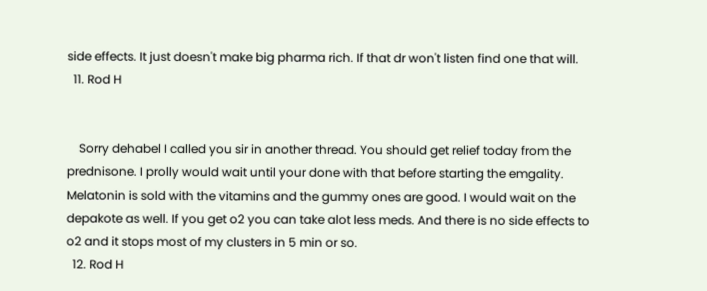side effects. It just doesn't make big pharma rich. If that dr won't listen find one that will.
  11. Rod H


    Sorry dehabel I called you sir in another thread. You should get relief today from the prednisone. I prolly would wait until your done with that before starting the emgality. Melatonin is sold with the vitamins and the gummy ones are good. I would wait on the depakote as well. If you get o2 you can take alot less meds. And there is no side effects to o2 and it stops most of my clusters in 5 min or so.
  12. Rod H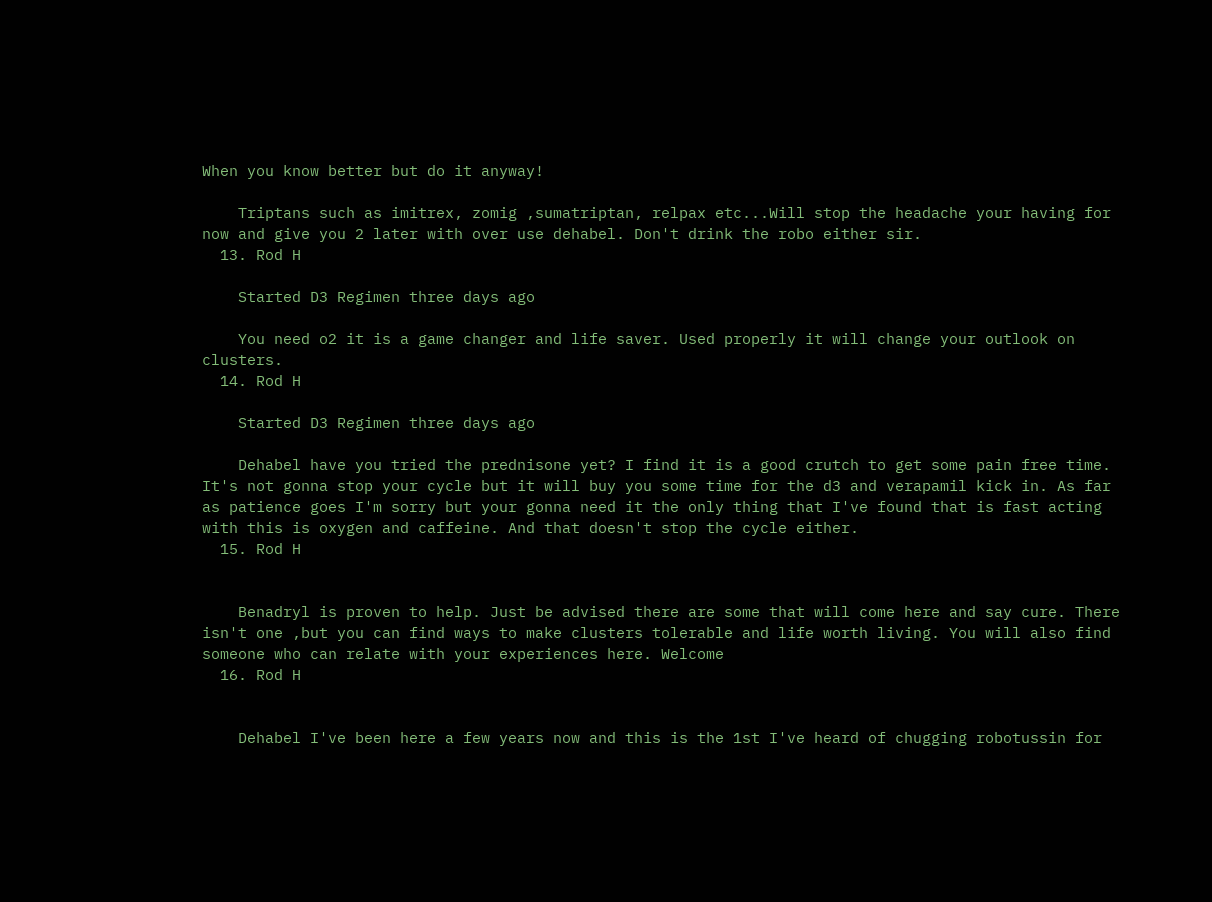When you know better but do it anyway!

    Triptans such as imitrex, zomig ,sumatriptan, relpax etc...Will stop the headache your having for now and give you 2 later with over use dehabel. Don't drink the robo either sir.
  13. Rod H

    Started D3 Regimen three days ago

    You need o2 it is a game changer and life saver. Used properly it will change your outlook on clusters.
  14. Rod H

    Started D3 Regimen three days ago

    Dehabel have you tried the prednisone yet? I find it is a good crutch to get some pain free time. It's not gonna stop your cycle but it will buy you some time for the d3 and verapamil kick in. As far as patience goes I'm sorry but your gonna need it the only thing that I've found that is fast acting with this is oxygen and caffeine. And that doesn't stop the cycle either.
  15. Rod H


    Benadryl is proven to help. Just be advised there are some that will come here and say cure. There isn't one ,but you can find ways to make clusters tolerable and life worth living. You will also find someone who can relate with your experiences here. Welcome
  16. Rod H


    Dehabel I've been here a few years now and this is the 1st I've heard of chugging robotussin for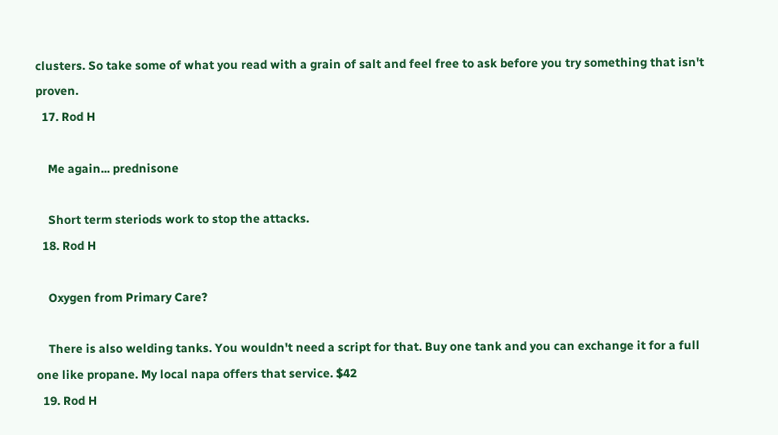clusters. So take some of what you read with a grain of salt and feel free to ask before you try something that isn't proven.
  17. Rod H

    Me again... prednisone

    Short term steriods work to stop the attacks.
  18. Rod H

    Oxygen from Primary Care?

    There is also welding tanks. You wouldn't need a script for that. Buy one tank and you can exchange it for a full one like propane. My local napa offers that service. $42
  19. Rod H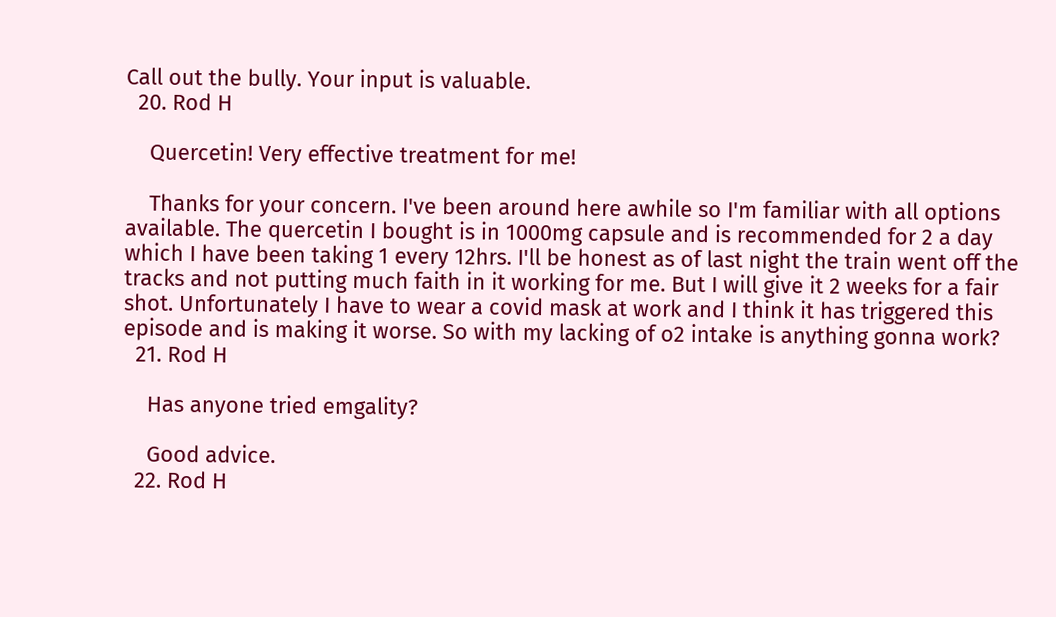Call out the bully. Your input is valuable.
  20. Rod H

    Quercetin! Very effective treatment for me!

    Thanks for your concern. I've been around here awhile so I'm familiar with all options available. The quercetin I bought is in 1000mg capsule and is recommended for 2 a day which I have been taking 1 every 12hrs. I'll be honest as of last night the train went off the tracks and not putting much faith in it working for me. But I will give it 2 weeks for a fair shot. Unfortunately I have to wear a covid mask at work and I think it has triggered this episode and is making it worse. So with my lacking of o2 intake is anything gonna work?
  21. Rod H

    Has anyone tried emgality?

    Good advice.
  22. Rod H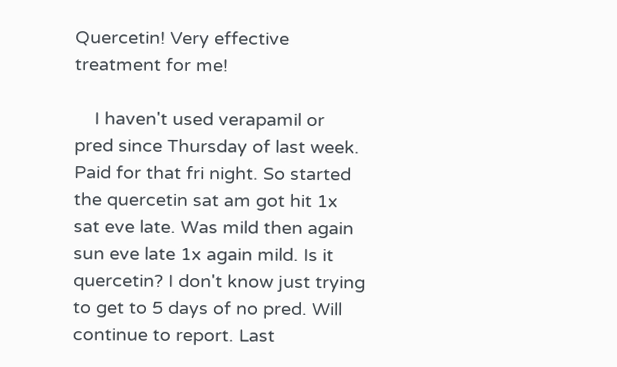Quercetin! Very effective treatment for me!

    I haven't used verapamil or pred since Thursday of last week. Paid for that fri night. So started the quercetin sat am got hit 1x sat eve late. Was mild then again sun eve late 1x again mild. Is it quercetin? I don't know just trying to get to 5 days of no pred. Will continue to report. Last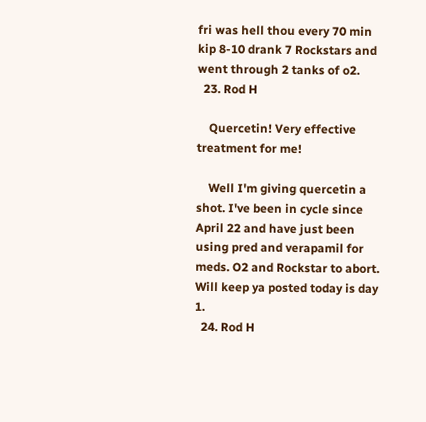fri was hell thou every 70 min kip 8-10 drank 7 Rockstars and went through 2 tanks of o2.
  23. Rod H

    Quercetin! Very effective treatment for me!

    Well I'm giving quercetin a shot. I've been in cycle since April 22 and have just been using pred and verapamil for meds. O2 and Rockstar to abort. Will keep ya posted today is day 1.
  24. Rod H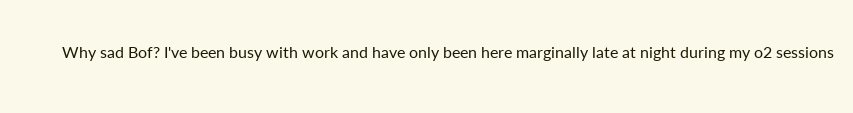Why sad Bof? I've been busy with work and have only been here marginally late at night during my o2 sessions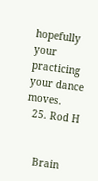hopefully your practicing your dance moves.
  25. Rod H


    Brain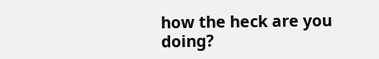how the heck are you doing?